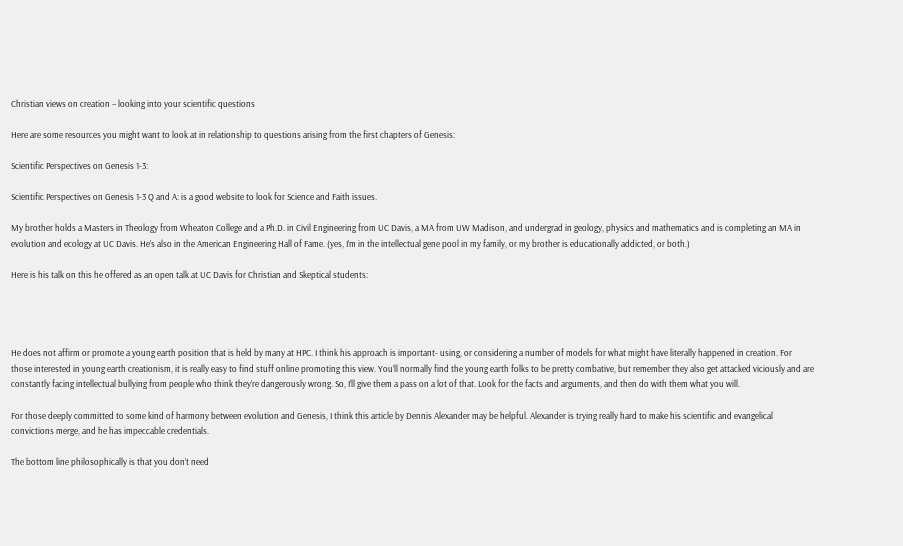Christian views on creation – looking into your scientific questions

Here are some resources you might want to look at in relationship to questions arising from the first chapters of Genesis:

Scientific Perspectives on Genesis 1-3:

Scientific Perspectives on Genesis 1-3 Q and A: is a good website to look for Science and Faith issues.

My brother holds a Masters in Theology from Wheaton College and a Ph.D. in Civil Engineering from UC Davis, a MA from UW Madison, and undergrad in geology, physics and mathematics and is completing an MA in evolution and ecology at UC Davis. He’s also in the American Engineering Hall of Fame. (yes, I’m in the intellectual gene pool in my family, or my brother is educationally addicted, or both.)

Here is his talk on this he offered as an open talk at UC Davis for Christian and Skeptical students:




He does not affirm or promote a young earth position that is held by many at HPC. I think his approach is important- using, or considering a number of models for what might have literally happened in creation. For those interested in young earth creationism, it is really easy to find stuff online promoting this view. You’ll normally find the young earth folks to be pretty combative, but remember they also get attacked viciously and are constantly facing intellectual bullying from people who think they’re dangerously wrong. So, I’ll give them a pass on a lot of that. Look for the facts and arguments, and then do with them what you will.

For those deeply committed to some kind of harmony between evolution and Genesis, I think this article by Dennis Alexander may be helpful. Alexander is trying really hard to make his scientific and evangelical convictions merge, and he has impeccable credentials.

The bottom line philosophically is that you don’t need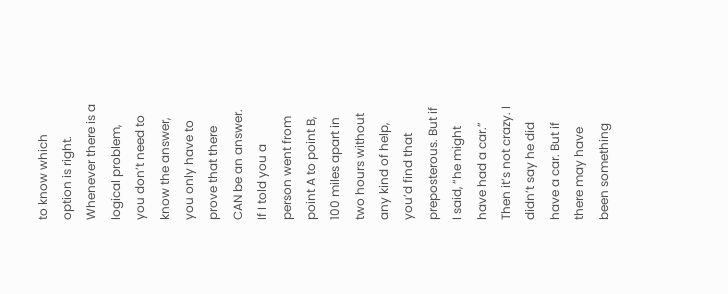to know which option is right. Whenever there is a logical problem, you don’t need to know the answer, you only have to prove that there CAN be an answer. If I told you a person went from point A to point B, 100 miles apart in two hours without any kind of help, you’d find that preposterous. But if I said, “he might have had a car.” Then it’s not crazy. I didn’t say he did have a car. But if there may have been something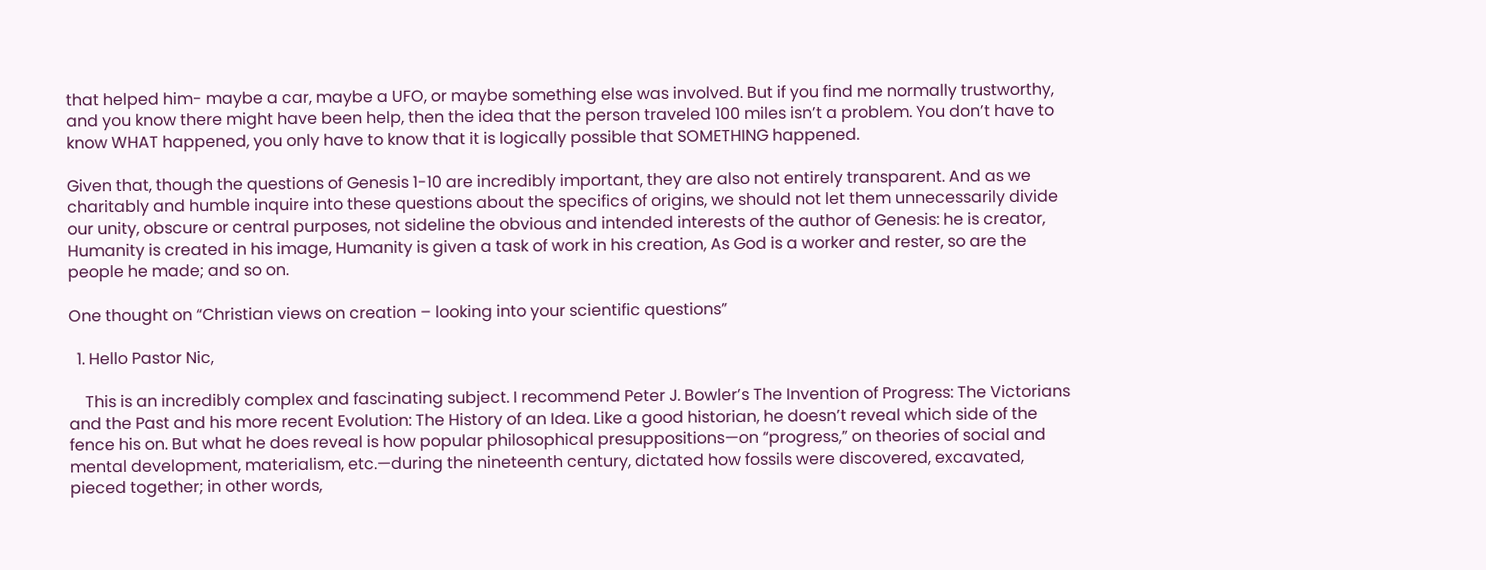that helped him- maybe a car, maybe a UFO, or maybe something else was involved. But if you find me normally trustworthy, and you know there might have been help, then the idea that the person traveled 100 miles isn’t a problem. You don’t have to know WHAT happened, you only have to know that it is logically possible that SOMETHING happened.

Given that, though the questions of Genesis 1-10 are incredibly important, they are also not entirely transparent. And as we charitably and humble inquire into these questions about the specifics of origins, we should not let them unnecessarily divide our unity, obscure or central purposes, not sideline the obvious and intended interests of the author of Genesis: he is creator, Humanity is created in his image, Humanity is given a task of work in his creation, As God is a worker and rester, so are the people he made; and so on.

One thought on “Christian views on creation – looking into your scientific questions”

  1. Hello Pastor Nic,

    This is an incredibly complex and fascinating subject. I recommend Peter J. Bowler’s The Invention of Progress: The Victorians and the Past and his more recent Evolution: The History of an Idea. Like a good historian, he doesn’t reveal which side of the fence his on. But what he does reveal is how popular philosophical presuppositions—on “progress,” on theories of social and mental development, materialism, etc.—during the nineteenth century, dictated how fossils were discovered, excavated, pieced together; in other words,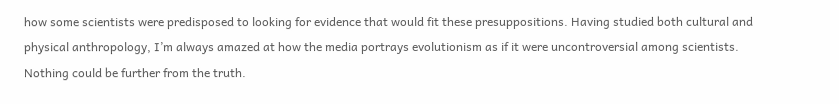how some scientists were predisposed to looking for evidence that would fit these presuppositions. Having studied both cultural and physical anthropology, I’m always amazed at how the media portrays evolutionism as if it were uncontroversial among scientists. Nothing could be further from the truth.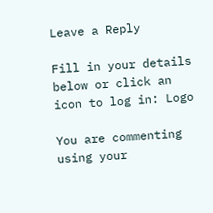Leave a Reply

Fill in your details below or click an icon to log in: Logo

You are commenting using your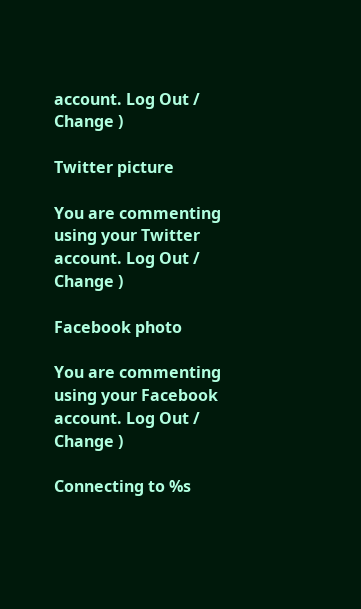account. Log Out /  Change )

Twitter picture

You are commenting using your Twitter account. Log Out /  Change )

Facebook photo

You are commenting using your Facebook account. Log Out /  Change )

Connecting to %s